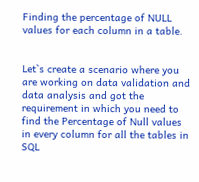Finding the percentage of NULL values for each column in a table.


Let`s create a scenario where you are working on data validation and data analysis and got the requirement in which you need to find the Percentage of Null values in every column for all the tables in SQL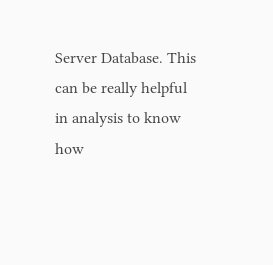Server Database. This can be really helpful in analysis to know how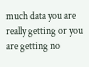much data you are really getting or you are getting no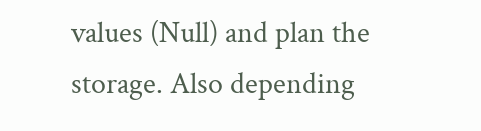values (Null) and plan the storage. Also depending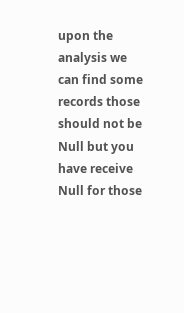upon the analysis we can find some records those should not be Null but you have receive Null for those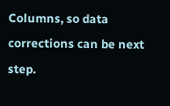Columns, so data corrections can be next step.